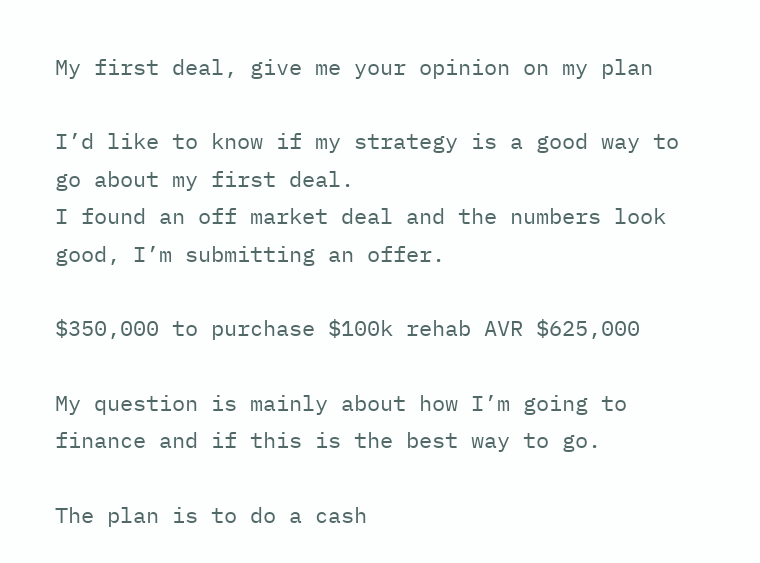My first deal, give me your opinion on my plan

I’d like to know if my strategy is a good way to go about my first deal.
I found an off market deal and the numbers look good, I’m submitting an offer.

$350,000 to purchase $100k rehab AVR $625,000

My question is mainly about how I’m going to finance and if this is the best way to go.

The plan is to do a cash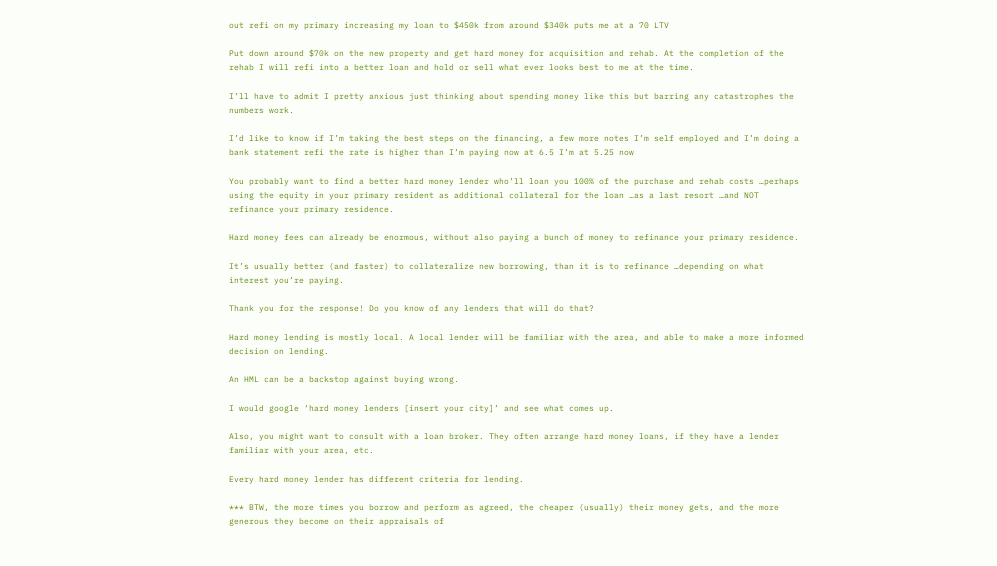out refi on my primary increasing my loan to $450k from around $340k puts me at a 70 LTV

Put down around $70k on the new property and get hard money for acquisition and rehab. At the completion of the rehab I will refi into a better loan and hold or sell what ever looks best to me at the time.

I’ll have to admit I pretty anxious just thinking about spending money like this but barring any catastrophes the numbers work.

I’d like to know if I’m taking the best steps on the financing, a few more notes I’m self employed and I’m doing a bank statement refi the rate is higher than I’m paying now at 6.5 I’m at 5.25 now

You probably want to find a better hard money lender who’ll loan you 100% of the purchase and rehab costs …perhaps using the equity in your primary resident as additional collateral for the loan …as a last resort …and NOT refinance your primary residence.

Hard money fees can already be enormous, without also paying a bunch of money to refinance your primary residence.

It’s usually better (and faster) to collateralize new borrowing, than it is to refinance …depending on what interest you’re paying.

Thank you for the response! Do you know of any lenders that will do that?

Hard money lending is mostly local. A local lender will be familiar with the area, and able to make a more informed decision on lending.

An HML can be a backstop against buying wrong.

I would google ‘hard money lenders [insert your city]’ and see what comes up.

Also, you might want to consult with a loan broker. They often arrange hard money loans, if they have a lender familiar with your area, etc.

Every hard money lender has different criteria for lending.

*** BTW, the more times you borrow and perform as agreed, the cheaper (usually) their money gets, and the more generous they become on their appraisals of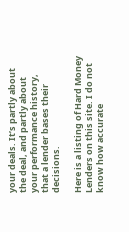your deals. It’s partly about the deal, and partly about your performance history, that a lender bases their decisions.

Here is a listing of Hard Money Lenders on this site. I do not know how accurate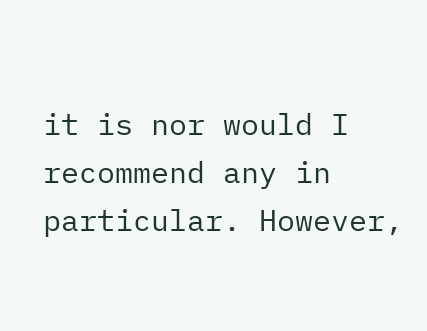it is nor would I recommend any in particular. However,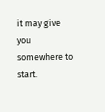it may give you somewhere to start.